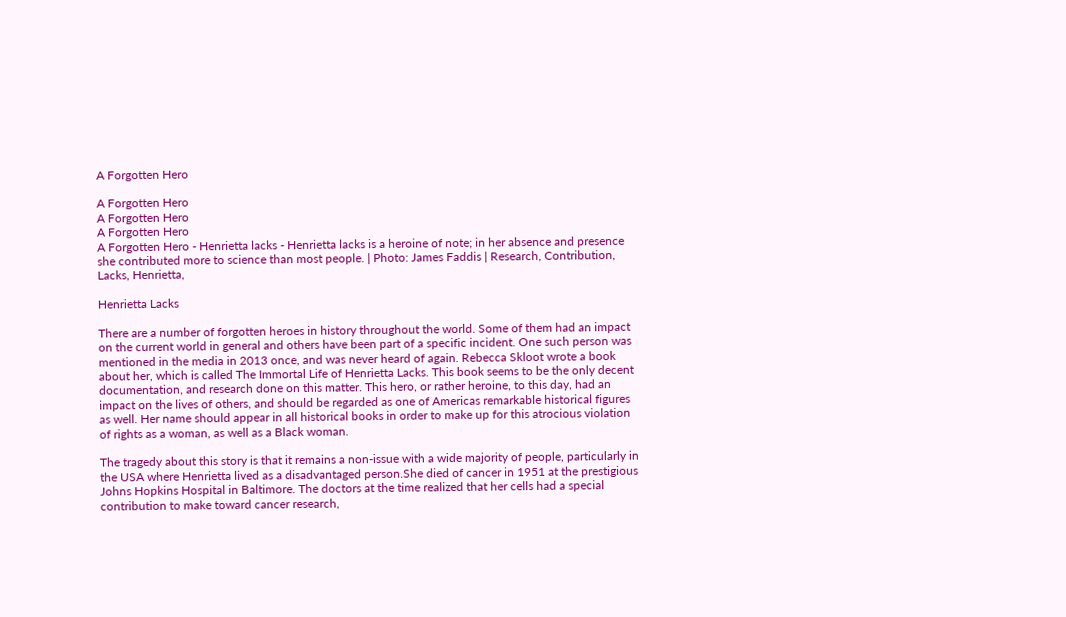A Forgotten Hero

A Forgotten Hero
A Forgotten Hero
A Forgotten Hero
A Forgotten Hero - Henrietta lacks - Henrietta lacks is a heroine of note; in her absence and presence she contributed more to science than most people. | Photo: James Faddis | Research, Contribution, Lacks, Henrietta,

Henrietta Lacks

There are a number of forgotten heroes in history throughout the world. Some of them had an impact on the current world in general and others have been part of a specific incident. One such person was mentioned in the media in 2013 once, and was never heard of again. Rebecca Skloot wrote a book about her, which is called The Immortal Life of Henrietta Lacks. This book seems to be the only decent documentation, and research done on this matter. This hero, or rather heroine, to this day, had an impact on the lives of others, and should be regarded as one of Americas remarkable historical figures as well. Her name should appear in all historical books in order to make up for this atrocious violation of rights as a woman, as well as a Black woman.

The tragedy about this story is that it remains a non-issue with a wide majority of people, particularly in the USA where Henrietta lived as a disadvantaged person.She died of cancer in 1951 at the prestigious Johns Hopkins Hospital in Baltimore. The doctors at the time realized that her cells had a special contribution to make toward cancer research,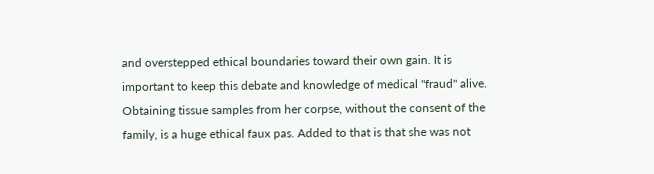and overstepped ethical boundaries toward their own gain. It is important to keep this debate and knowledge of medical "fraud" alive. Obtaining tissue samples from her corpse, without the consent of the family, is a huge ethical faux pas. Added to that is that she was not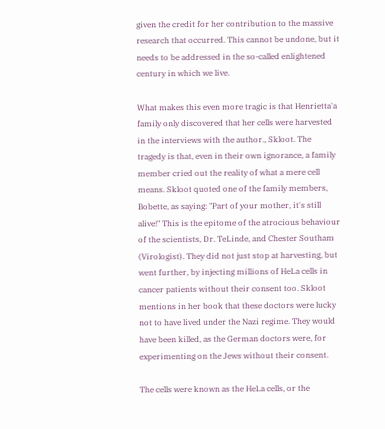given the credit for her contribution to the massive research that occurred. This cannot be undone, but it needs to be addressed in the so-called enlightened century in which we live.

What makes this even more tragic is that Henrietta'a family only discovered that her cells were harvested in the interviews with the author., Skloot. The tragedy is that, even in their own ignorance, a family member cried out the reality of what a mere cell means. Skloot quoted one of the family members, Bobette, as saying: "Part of your mother, it's still alive!" This is the epitome of the atrocious behaviour of the scientists, Dr. TeLinde, and Chester Southam (Virologist). They did not just stop at harvesting, but went further, by injecting millions of HeLa cells in cancer patients without their consent too. Skloot mentions in her book that these doctors were lucky not to have lived under the Nazi regime. They would have been killed, as the German doctors were, for experimenting on the Jews without their consent.

The cells were known as the HeLa cells, or the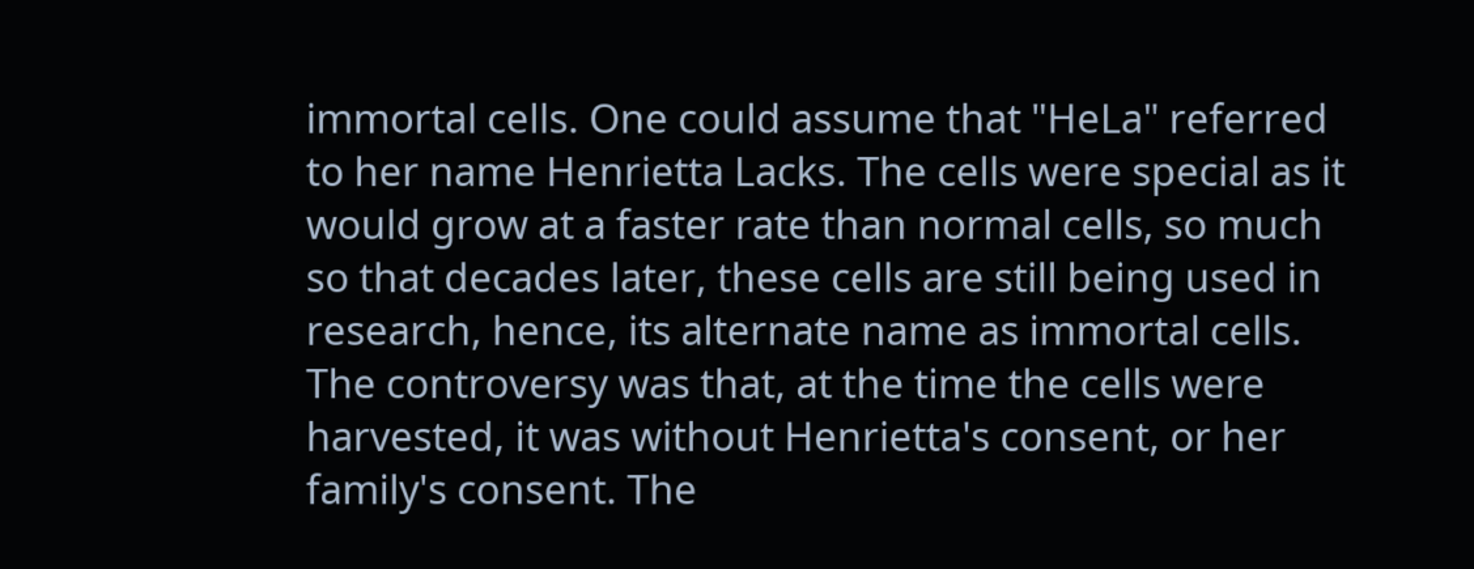immortal cells. One could assume that "HeLa" referred to her name Henrietta Lacks. The cells were special as it would grow at a faster rate than normal cells, so much so that decades later, these cells are still being used in research, hence, its alternate name as immortal cells. The controversy was that, at the time the cells were harvested, it was without Henrietta's consent, or her family's consent. The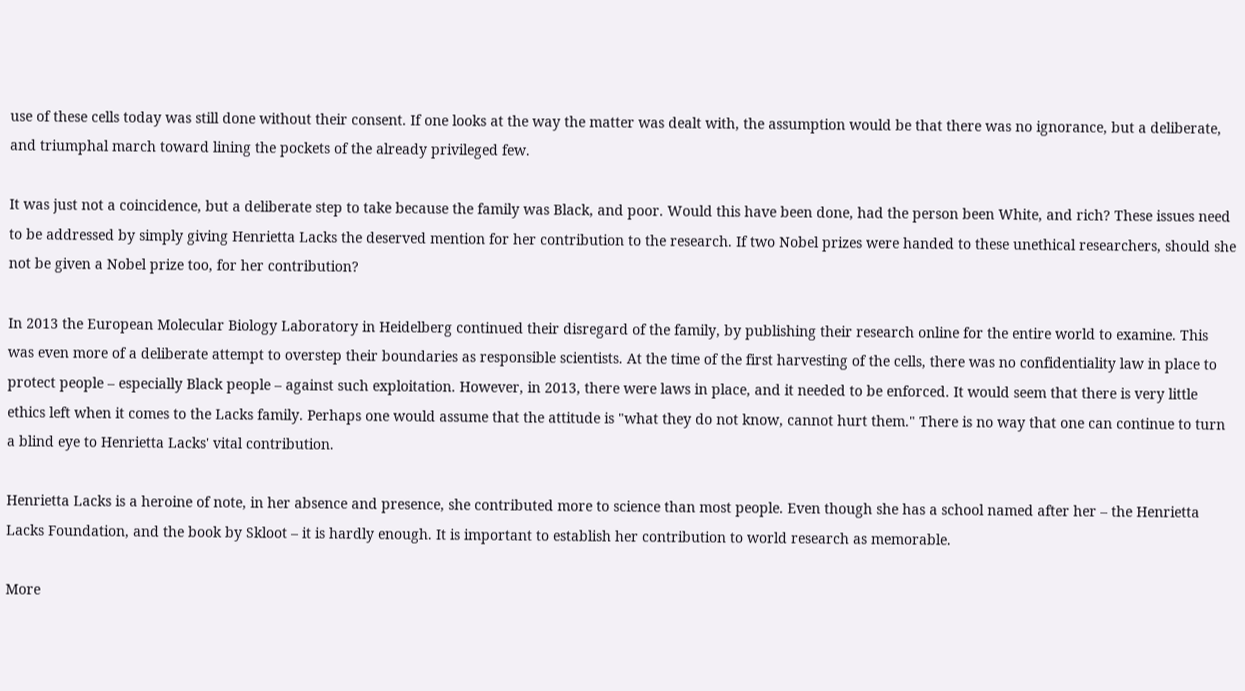use of these cells today was still done without their consent. If one looks at the way the matter was dealt with, the assumption would be that there was no ignorance, but a deliberate, and triumphal march toward lining the pockets of the already privileged few.

It was just not a coincidence, but a deliberate step to take because the family was Black, and poor. Would this have been done, had the person been White, and rich? These issues need to be addressed by simply giving Henrietta Lacks the deserved mention for her contribution to the research. If two Nobel prizes were handed to these unethical researchers, should she not be given a Nobel prize too, for her contribution?

In 2013 the European Molecular Biology Laboratory in Heidelberg continued their disregard of the family, by publishing their research online for the entire world to examine. This was even more of a deliberate attempt to overstep their boundaries as responsible scientists. At the time of the first harvesting of the cells, there was no confidentiality law in place to protect people – especially Black people – against such exploitation. However, in 2013, there were laws in place, and it needed to be enforced. It would seem that there is very little ethics left when it comes to the Lacks family. Perhaps one would assume that the attitude is "what they do not know, cannot hurt them." There is no way that one can continue to turn a blind eye to Henrietta Lacks' vital contribution.

Henrietta Lacks is a heroine of note, in her absence and presence, she contributed more to science than most people. Even though she has a school named after her – the Henrietta Lacks Foundation, and the book by Skloot – it is hardly enough. It is important to establish her contribution to world research as memorable.

More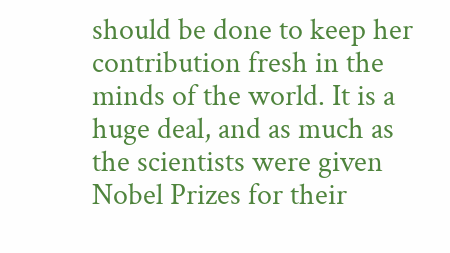should be done to keep her contribution fresh in the minds of the world. It is a huge deal, and as much as the scientists were given Nobel Prizes for their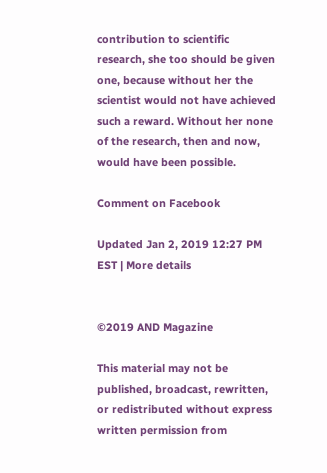contribution to scientific research, she too should be given one, because without her the scientist would not have achieved such a reward. Without her none of the research, then and now, would have been possible.

Comment on Facebook

Updated Jan 2, 2019 12:27 PM EST | More details


©2019 AND Magazine

This material may not be published, broadcast, rewritten, or redistributed without express written permission from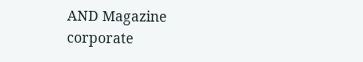AND Magazine corporate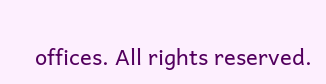offices. All rights reserved.